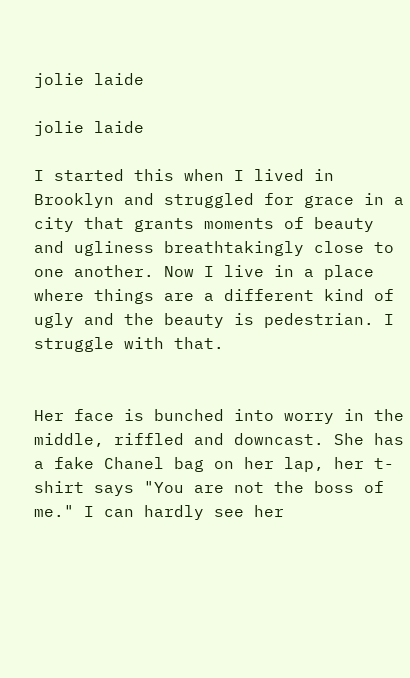jolie laide

jolie laide

I started this when I lived in Brooklyn and struggled for grace in a city that grants moments of beauty and ugliness breathtakingly close to one another. Now I live in a place where things are a different kind of ugly and the beauty is pedestrian. I struggle with that.


Her face is bunched into worry in the middle, riffled and downcast. She has a fake Chanel bag on her lap, her t-shirt says "You are not the boss of me." I can hardly see her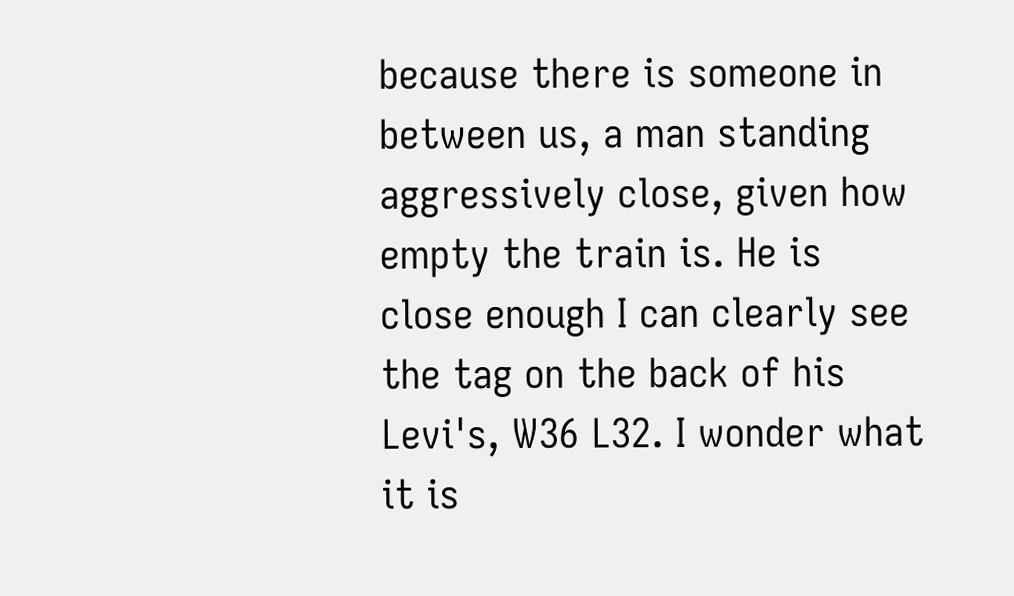because there is someone in between us, a man standing aggressively close, given how empty the train is. He is close enough I can clearly see the tag on the back of his Levi's, W36 L32. I wonder what it is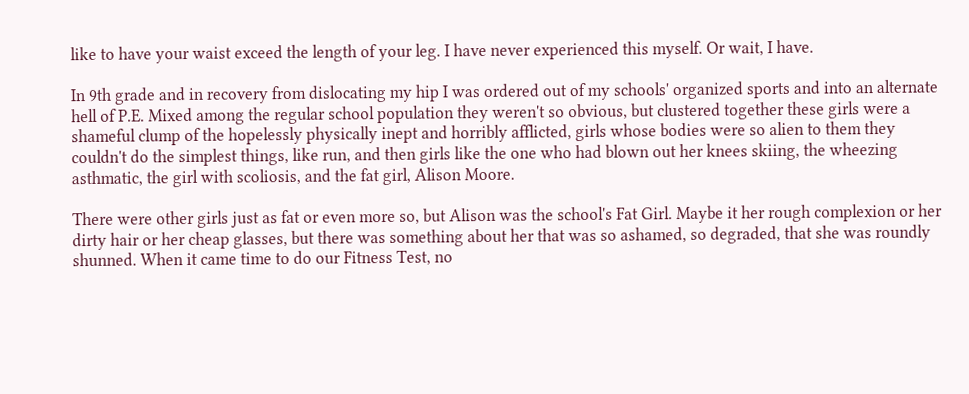like to have your waist exceed the length of your leg. I have never experienced this myself. Or wait, I have.

In 9th grade and in recovery from dislocating my hip I was ordered out of my schools' organized sports and into an alternate hell of P.E. Mixed among the regular school population they weren't so obvious, but clustered together these girls were a shameful clump of the hopelessly physically inept and horribly afflicted, girls whose bodies were so alien to them they couldn't do the simplest things, like run, and then girls like the one who had blown out her knees skiing, the wheezing asthmatic, the girl with scoliosis, and the fat girl, Alison Moore.

There were other girls just as fat or even more so, but Alison was the school's Fat Girl. Maybe it her rough complexion or her dirty hair or her cheap glasses, but there was something about her that was so ashamed, so degraded, that she was roundly shunned. When it came time to do our Fitness Test, no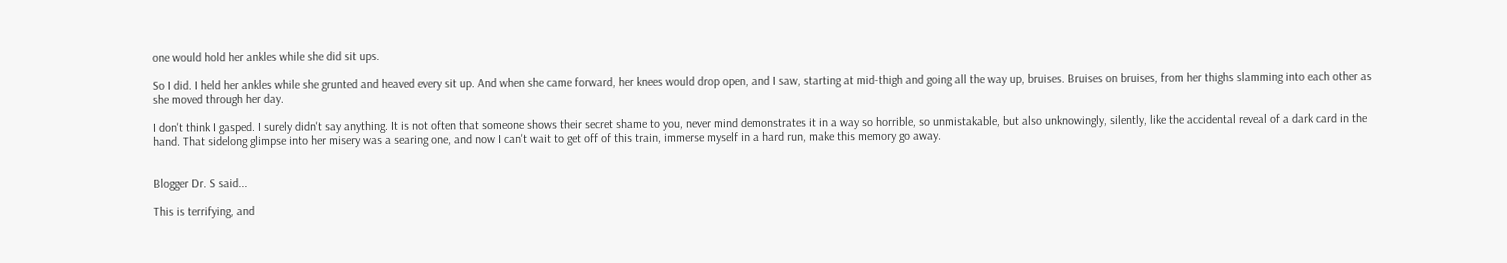one would hold her ankles while she did sit ups.

So I did. I held her ankles while she grunted and heaved every sit up. And when she came forward, her knees would drop open, and I saw, starting at mid-thigh and going all the way up, bruises. Bruises on bruises, from her thighs slamming into each other as she moved through her day.

I don't think I gasped. I surely didn't say anything. It is not often that someone shows their secret shame to you, never mind demonstrates it in a way so horrible, so unmistakable, but also unknowingly, silently, like the accidental reveal of a dark card in the hand. That sidelong glimpse into her misery was a searing one, and now I can't wait to get off of this train, immerse myself in a hard run, make this memory go away.


Blogger Dr. S said...

This is terrifying, and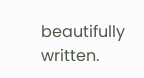beautifully written.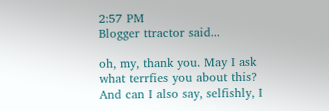2:57 PM
Blogger ttractor said...

oh, my, thank you. May I ask what terrfies you about this? And can I also say, selfishly, I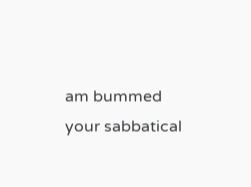am bummed your sabbatical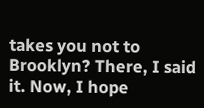takes you not to Brooklyn? There, I said it. Now, I hope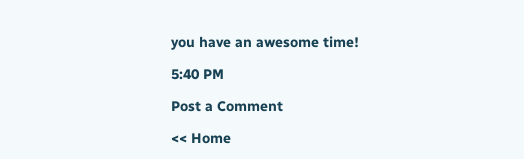you have an awesome time!

5:40 PM

Post a Comment

<< Home